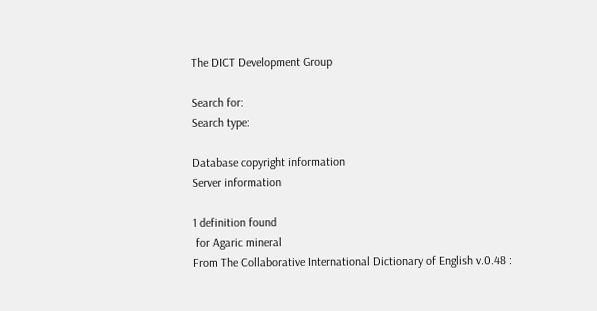The DICT Development Group

Search for:
Search type:

Database copyright information
Server information

1 definition found
 for Agaric mineral
From The Collaborative International Dictionary of English v.0.48 :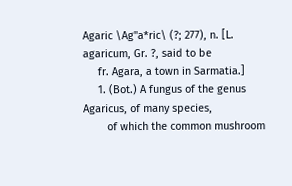Agaric \Ag"a*ric\ (?; 277), n. [L. agaricum, Gr. ?, said to be
     fr. Agara, a town in Sarmatia.]
     1. (Bot.) A fungus of the genus Agaricus, of many species,
        of which the common mushroom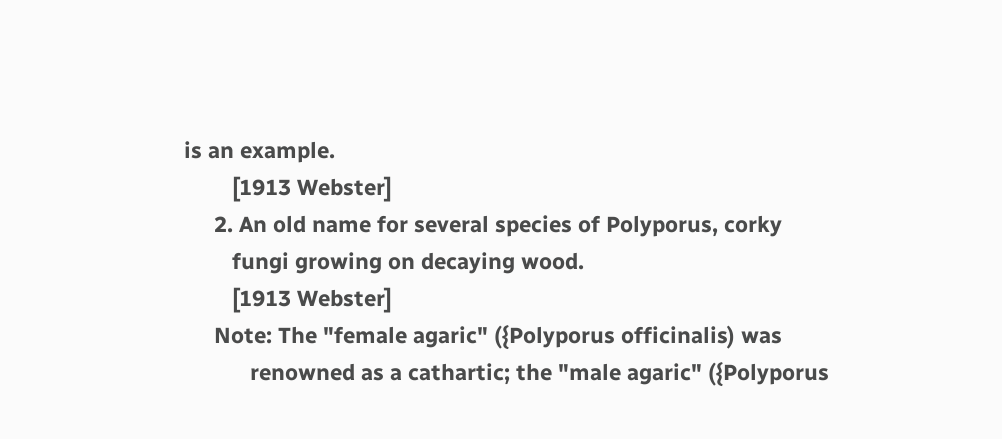is an example.
        [1913 Webster]
     2. An old name for several species of Polyporus, corky
        fungi growing on decaying wood.
        [1913 Webster]
     Note: The "female agaric" ({Polyporus officinalis) was
           renowned as a cathartic; the "male agaric" ({Polyporus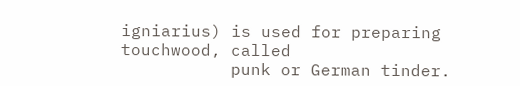igniarius) is used for preparing touchwood, called
           punk or German tinder.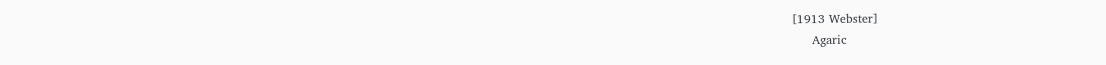[1913 Webster]
     Agaric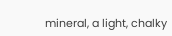mineral, a light, chalky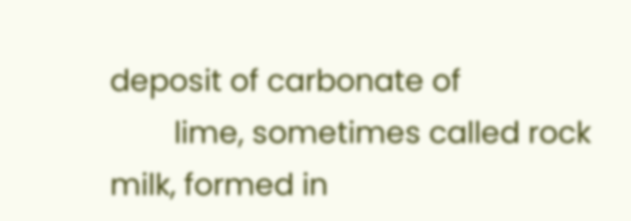deposit of carbonate of
        lime, sometimes called rock milk, formed in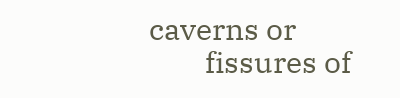caverns or
        fissures of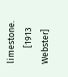limestone.
        [1913 Webster]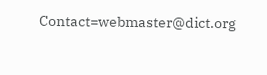Contact=webmaster@dict.org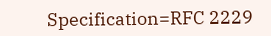Specification=RFC 2229